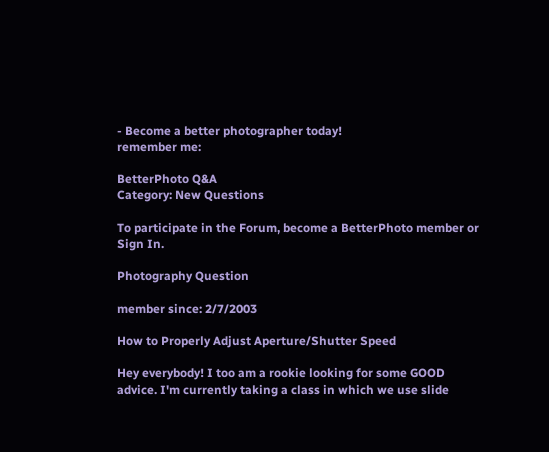- Become a better photographer today!
remember me:

BetterPhoto Q&A
Category: New Questions

To participate in the Forum, become a BetterPhoto member or Sign In.

Photography Question

member since: 2/7/2003

How to Properly Adjust Aperture/Shutter Speed

Hey everybody! I too am a rookie looking for some GOOD advice. I'm currently taking a class in which we use slide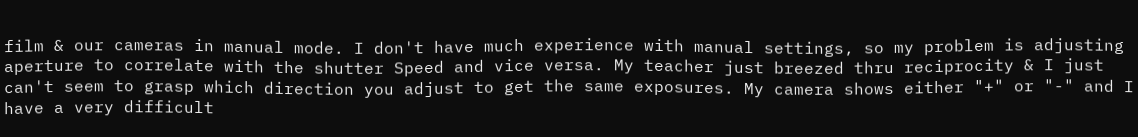film & our cameras in manual mode. I don't have much experience with manual settings, so my problem is adjusting aperture to correlate with the shutter Speed and vice versa. My teacher just breezed thru reciprocity & I just can't seem to grasp which direction you adjust to get the same exposures. My camera shows either "+" or "-" and I have a very difficult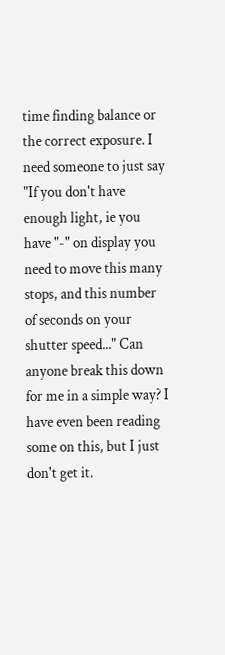time finding balance or the correct exposure. I need someone to just say "If you don't have enough light, ie you have "-" on display you need to move this many stops, and this number of seconds on your shutter speed..." Can anyone break this down for me in a simple way? I have even been reading some on this, but I just don't get it.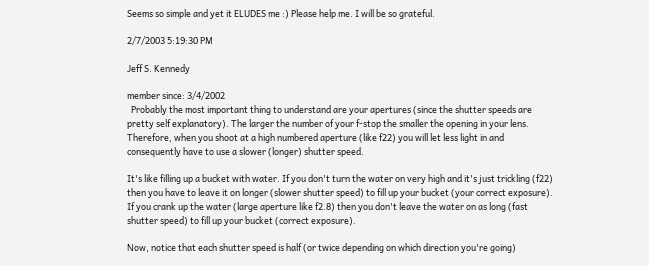Seems so simple and yet it ELUDES me :) Please help me. I will be so grateful.

2/7/2003 5:19:30 PM

Jeff S. Kennedy

member since: 3/4/2002
  Probably the most important thing to understand are your apertures (since the shutter speeds are pretty self explanatory). The larger the number of your f-stop the smaller the opening in your lens. Therefore, when you shoot at a high numbered aperture (like f22) you will let less light in and consequently have to use a slower (longer) shutter speed.

It's like filling up a bucket with water. If you don't turn the water on very high and it's just trickling (f22) then you have to leave it on longer (slower shutter speed) to fill up your bucket (your correct exposure). If you crank up the water (large aperture like f2.8) then you don't leave the water on as long (fast shutter speed) to fill up your bucket (correct exposure).

Now, notice that each shutter speed is half (or twice depending on which direction you're going)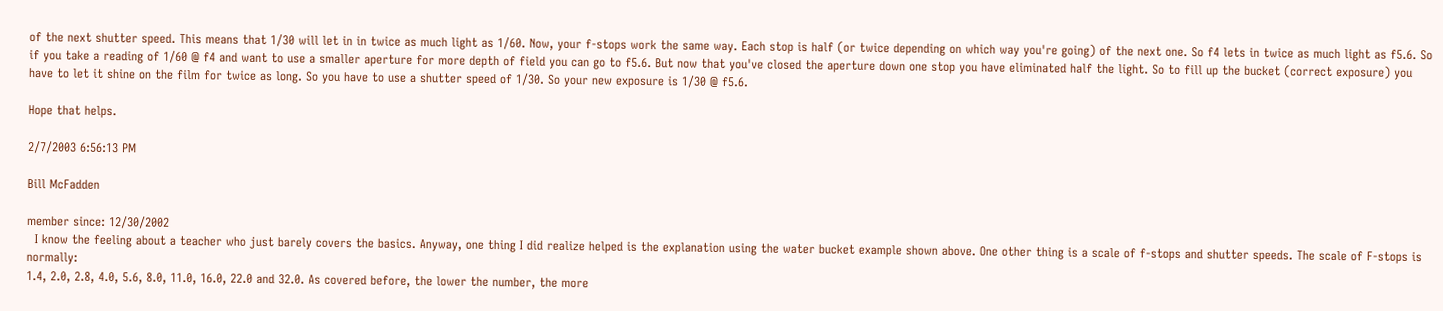of the next shutter speed. This means that 1/30 will let in in twice as much light as 1/60. Now, your f-stops work the same way. Each stop is half (or twice depending on which way you're going) of the next one. So f4 lets in twice as much light as f5.6. So if you take a reading of 1/60 @ f4 and want to use a smaller aperture for more depth of field you can go to f5.6. But now that you've closed the aperture down one stop you have eliminated half the light. So to fill up the bucket (correct exposure) you have to let it shine on the film for twice as long. So you have to use a shutter speed of 1/30. So your new exposure is 1/30 @ f5.6.

Hope that helps.

2/7/2003 6:56:13 PM

Bill McFadden

member since: 12/30/2002
  I know the feeling about a teacher who just barely covers the basics. Anyway, one thing I did realize helped is the explanation using the water bucket example shown above. One other thing is a scale of f-stops and shutter speeds. The scale of F-stops is normally:
1.4, 2.0, 2.8, 4.0, 5.6, 8.0, 11.0, 16.0, 22.0 and 32.0. As covered before, the lower the number, the more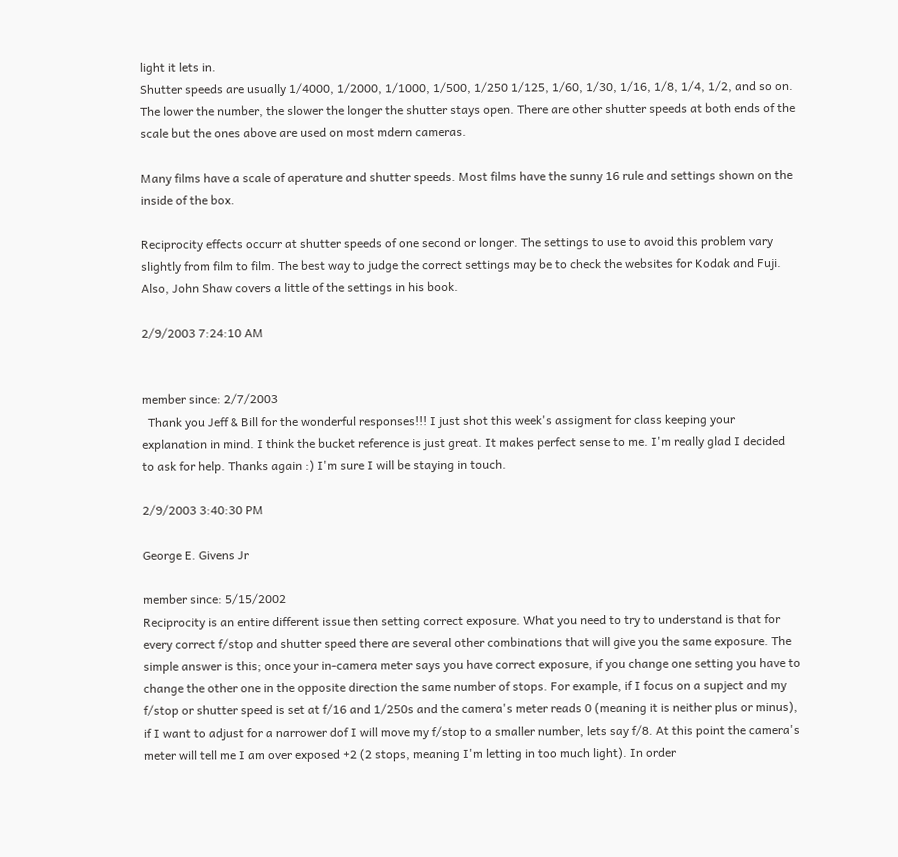light it lets in.
Shutter speeds are usually 1/4000, 1/2000, 1/1000, 1/500, 1/250 1/125, 1/60, 1/30, 1/16, 1/8, 1/4, 1/2, and so on. The lower the number, the slower the longer the shutter stays open. There are other shutter speeds at both ends of the scale but the ones above are used on most mdern cameras.

Many films have a scale of aperature and shutter speeds. Most films have the sunny 16 rule and settings shown on the inside of the box.

Reciprocity effects occurr at shutter speeds of one second or longer. The settings to use to avoid this problem vary slightly from film to film. The best way to judge the correct settings may be to check the websites for Kodak and Fuji. Also, John Shaw covers a little of the settings in his book.

2/9/2003 7:24:10 AM


member since: 2/7/2003
  Thank you Jeff & Bill for the wonderful responses!!! I just shot this week's assigment for class keeping your explanation in mind. I think the bucket reference is just great. It makes perfect sense to me. I'm really glad I decided to ask for help. Thanks again :) I'm sure I will be staying in touch.

2/9/2003 3:40:30 PM

George E. Givens Jr

member since: 5/15/2002
Reciprocity is an entire different issue then setting correct exposure. What you need to try to understand is that for every correct f/stop and shutter speed there are several other combinations that will give you the same exposure. The simple answer is this; once your in-camera meter says you have correct exposure, if you change one setting you have to change the other one in the opposite direction the same number of stops. For example, if I focus on a supject and my f/stop or shutter speed is set at f/16 and 1/250s and the camera's meter reads 0 (meaning it is neither plus or minus), if I want to adjust for a narrower dof I will move my f/stop to a smaller number, lets say f/8. At this point the camera's meter will tell me I am over exposed +2 (2 stops, meaning I'm letting in too much light). In order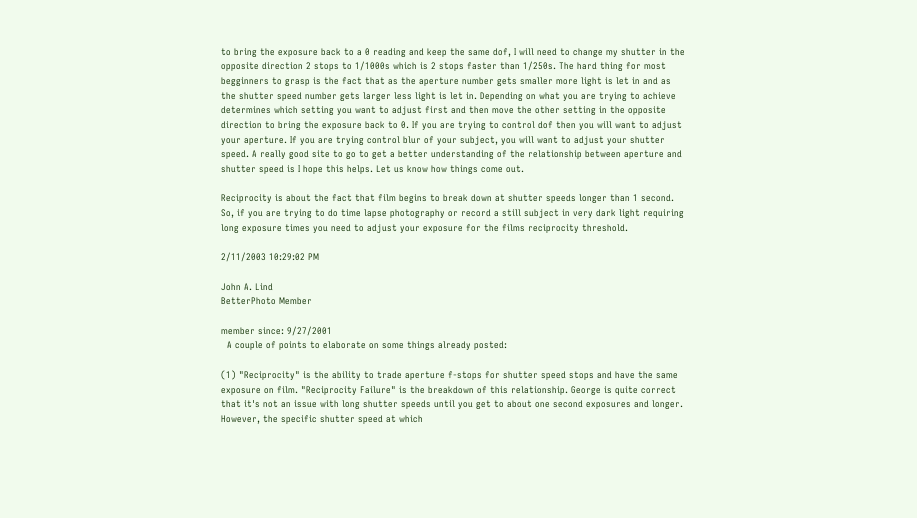to bring the exposure back to a 0 reading and keep the same dof, I will need to change my shutter in the opposite direction 2 stops to 1/1000s which is 2 stops faster than 1/250s. The hard thing for most begginners to grasp is the fact that as the aperture number gets smaller more light is let in and as the shutter speed number gets larger less light is let in. Depending on what you are trying to achieve determines which setting you want to adjust first and then move the other setting in the opposite direction to bring the exposure back to 0. If you are trying to control dof then you will want to adjust your aperture. If you are trying control blur of your subject, you will want to adjust your shutter speed. A really good site to go to get a better understanding of the relationship between aperture and shutter speed is I hope this helps. Let us know how things come out.

Reciprocity is about the fact that film begins to break down at shutter speeds longer than 1 second. So, if you are trying to do time lapse photography or record a still subject in very dark light requiring long exposure times you need to adjust your exposure for the films reciprocity threshold.

2/11/2003 10:29:02 PM

John A. Lind
BetterPhoto Member

member since: 9/27/2001
  A couple of points to elaborate on some things already posted:

(1) "Reciprocity" is the ability to trade aperture f-stops for shutter speed stops and have the same exposure on film. "Reciprocity Failure" is the breakdown of this relationship. George is quite correct that it's not an issue with long shutter speeds until you get to about one second exposures and longer. However, the specific shutter speed at which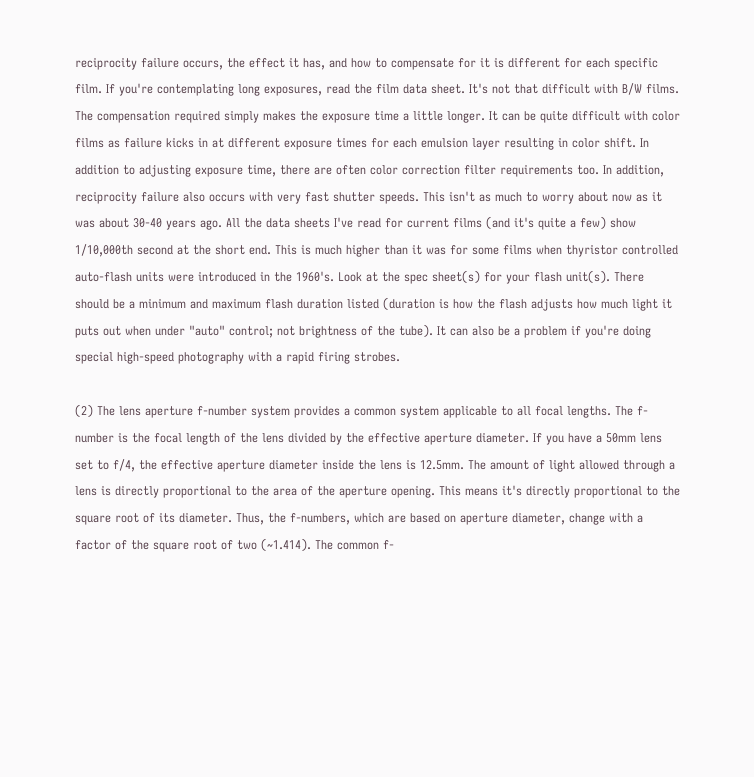reciprocity failure occurs, the effect it has, and how to compensate for it is different for each specific film. If you're contemplating long exposures, read the film data sheet. It's not that difficult with B/W films. The compensation required simply makes the exposure time a little longer. It can be quite difficult with color films as failure kicks in at different exposure times for each emulsion layer resulting in color shift. In addition to adjusting exposure time, there are often color correction filter requirements too. In addition, reciprocity failure also occurs with very fast shutter speeds. This isn't as much to worry about now as it was about 30-40 years ago. All the data sheets I've read for current films (and it's quite a few) show 1/10,000th second at the short end. This is much higher than it was for some films when thyristor controlled auto-flash units were introduced in the 1960's. Look at the spec sheet(s) for your flash unit(s). There should be a minimum and maximum flash duration listed (duration is how the flash adjusts how much light it puts out when under "auto" control; not brightness of the tube). It can also be a problem if you're doing special high-speed photography with a rapid firing strobes.

(2) The lens aperture f-number system provides a common system applicable to all focal lengths. The f-number is the focal length of the lens divided by the effective aperture diameter. If you have a 50mm lens set to f/4, the effective aperture diameter inside the lens is 12.5mm. The amount of light allowed through a lens is directly proportional to the area of the aperture opening. This means it's directly proportional to the square root of its diameter. Thus, the f-numbers, which are based on aperture diameter, change with a factor of the square root of two (~1.414). The common f-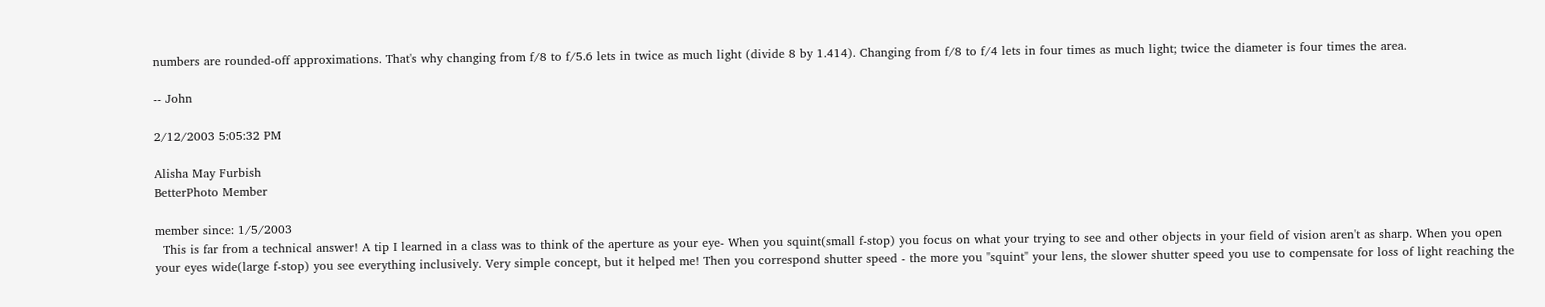numbers are rounded-off approximations. That's why changing from f/8 to f/5.6 lets in twice as much light (divide 8 by 1.414). Changing from f/8 to f/4 lets in four times as much light; twice the diameter is four times the area.

-- John

2/12/2003 5:05:32 PM

Alisha May Furbish
BetterPhoto Member

member since: 1/5/2003
  This is far from a technical answer! A tip I learned in a class was to think of the aperture as your eye- When you squint(small f-stop) you focus on what your trying to see and other objects in your field of vision aren't as sharp. When you open your eyes wide(large f-stop) you see everything inclusively. Very simple concept, but it helped me! Then you correspond shutter speed - the more you "squint" your lens, the slower shutter speed you use to compensate for loss of light reaching the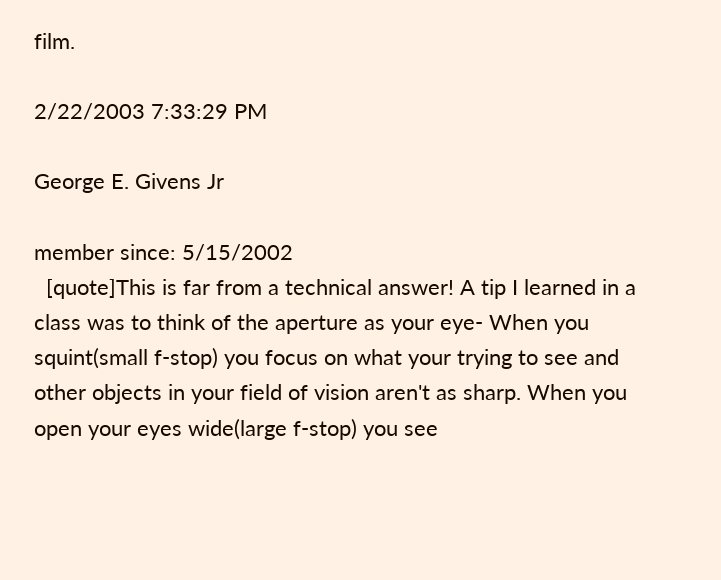film.

2/22/2003 7:33:29 PM

George E. Givens Jr

member since: 5/15/2002
  [quote]This is far from a technical answer! A tip I learned in a class was to think of the aperture as your eye- When you squint(small f-stop) you focus on what your trying to see and other objects in your field of vision aren't as sharp. When you open your eyes wide(large f-stop) you see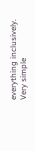everything inclusively. Very simple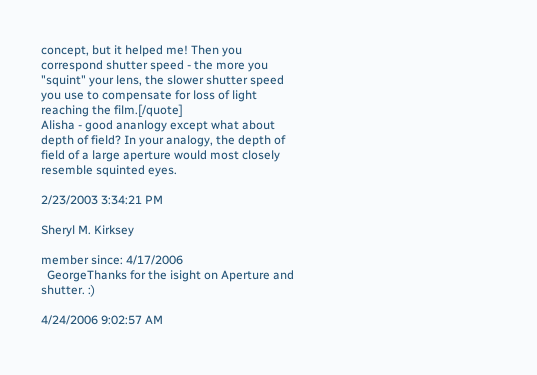concept, but it helped me! Then you correspond shutter speed - the more you "squint" your lens, the slower shutter speed you use to compensate for loss of light reaching the film.[/quote]
Alisha - good ananlogy except what about depth of field? In your analogy, the depth of field of a large aperture would most closely resemble squinted eyes.

2/23/2003 3:34:21 PM

Sheryl M. Kirksey

member since: 4/17/2006
  GeorgeThanks for the isight on Aperture and shutter. :)

4/24/2006 9:02:57 AM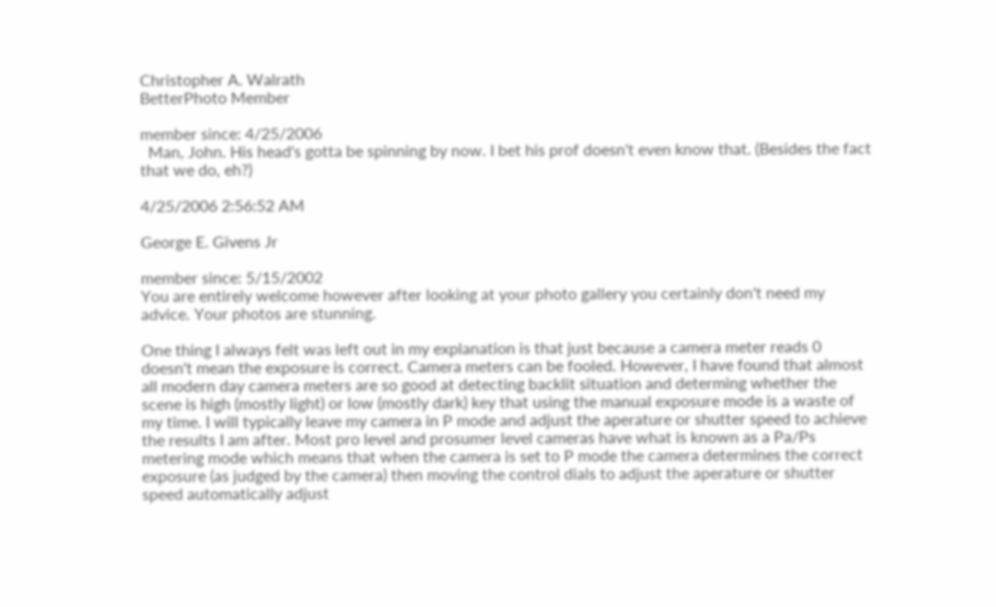Christopher A. Walrath
BetterPhoto Member

member since: 4/25/2006
  Man, John. His head's gotta be spinning by now. I bet his prof doesn't even know that. (Besides the fact that we do, eh?)

4/25/2006 2:56:52 AM

George E. Givens Jr

member since: 5/15/2002
You are entirely welcome however after looking at your photo gallery you certainly don't need my advice. Your photos are stunning.

One thing I always felt was left out in my explanation is that just because a camera meter reads 0 doesn't mean the exposure is correct. Camera meters can be fooled. However, I have found that almost all modern day camera meters are so good at detecting backlit situation and determing whether the scene is high (mostly light) or low (mostly dark) key that using the manual exposure mode is a waste of my time. I will typically leave my camera in P mode and adjust the aperature or shutter speed to achieve the results I am after. Most pro level and prosumer level cameras have what is known as a Pa/Ps metering mode which means that when the camera is set to P mode the camera determines the correct exposure (as judged by the camera) then moving the control dials to adjust the aperature or shutter speed automatically adjust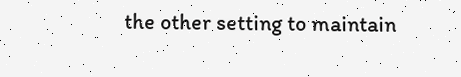the other setting to maintain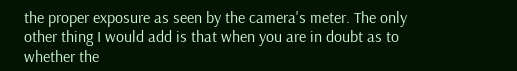the proper exposure as seen by the camera's meter. The only other thing I would add is that when you are in doubt as to whether the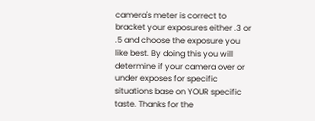camera's meter is correct to bracket your exposures either .3 or .5 and choose the exposure you like best. By doing this you will determine if your camera over or under exposes for specific situations base on YOUR specific taste. Thanks for the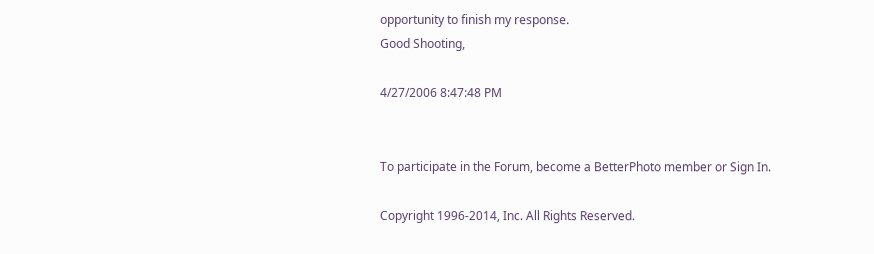opportunity to finish my response.
Good Shooting,

4/27/2006 8:47:48 PM


To participate in the Forum, become a BetterPhoto member or Sign In.

Copyright 1996-2014, Inc. All Rights Reserved.